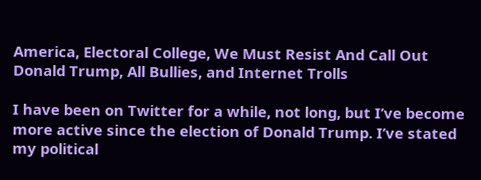America, Electoral College, We Must Resist And Call Out Donald Trump, All Bullies, and Internet Trolls

I have been on Twitter for a while, not long, but I’ve become more active since the election of Donald Trump. I’ve stated my political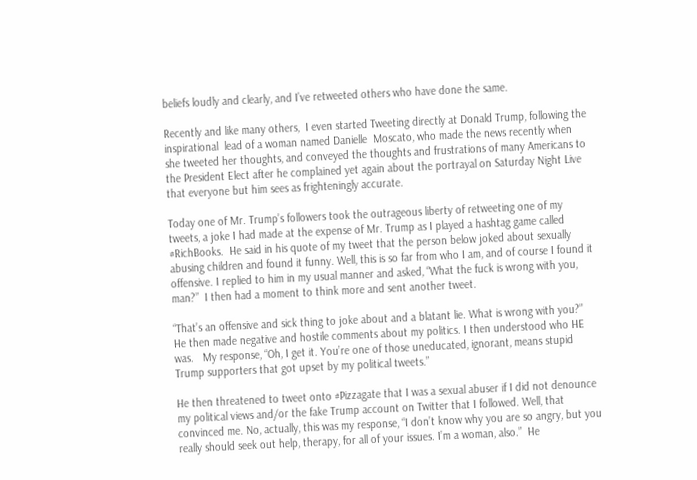beliefs loudly and clearly, and I’ve retweeted others who have done the same.

Recently and like many others,  I even started Tweeting directly at Donald Trump, following the inspirational  lead of a woman named Danielle  Moscato, who made the news recently when she tweeted her thoughts, and conveyed the thoughts and frustrations of many Americans to  the President Elect after he complained yet again about the portrayal on Saturday Night Live that everyone but him sees as frighteningly accurate.

Today one of Mr. Trump’s followers took the outrageous liberty of retweeting one of my tweets, a joke I had made at the expense of Mr. Trump as I played a hashtag game called  #RichBooks.  He said in his quote of my tweet that the person below joked about sexually abusing children and found it funny. Well, this is so far from who I am, and of course I found it offensive. I replied to him in my usual manner and asked, “What the fuck is wrong with you, man?”  I then had a moment to think more and sent another tweet.

“That’s an offensive and sick thing to joke about and a blatant lie. What is wrong with you?”  He then made negative and hostile comments about my politics. I then understood who HE was.   My response, “Oh, I get it. You’re one of those uneducated, ignorant, means stupid Trump supporters that got upset by my political tweets.”

He then threatened to tweet onto #Pizzagate that I was a sexual abuser if I did not denounce my political views and/or the fake Trump account on Twitter that I followed. Well, that convinced me. No, actually, this was my response, “I don’t know why you are so angry, but you really should seek out help, therapy, for all of your issues. I’m a woman, also.”  He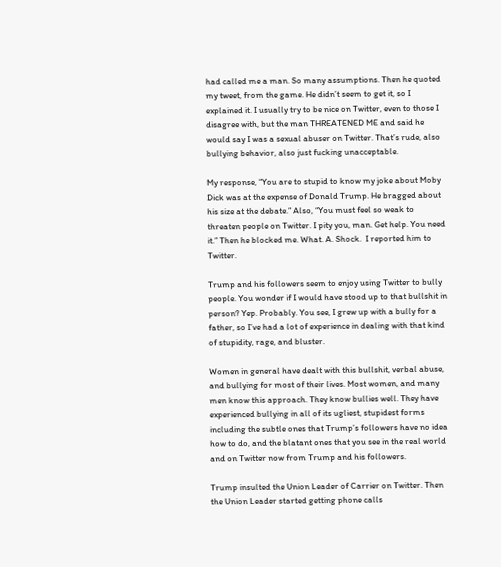had called me a man. So many assumptions. Then he quoted my tweet, from the game. He didn’t seem to get it, so I explained it. I usually try to be nice on Twitter, even to those I disagree with, but the man THREATENED ME and said he would say I was a sexual abuser on Twitter. That’s rude, also bullying behavior, also just fucking unacceptable.

My response, “You are to stupid to know my joke about Moby Dick was at the expense of Donald Trump. He bragged about his size at the debate.” Also, “You must feel so weak to threaten people on Twitter. I pity you, man. Get help. You need it.” Then he blocked me. What. A. Shock.  I reported him to Twitter.

Trump and his followers seem to enjoy using Twitter to bully people. You wonder if I would have stood up to that bullshit in person? Yep. Probably. You see, I grew up with a bully for a father, so I’ve had a lot of experience in dealing with that kind of stupidity, rage, and bluster.

Women in general have dealt with this bullshit, verbal abuse, and bullying for most of their lives. Most women, and many men know this approach. They know bullies well. They have experienced bullying in all of its ugliest, stupidest forms including the subtle ones that Trump’s followers have no idea how to do, and the blatant ones that you see in the real world and on Twitter now from Trump and his followers.

Trump insulted the Union Leader of Carrier on Twitter. Then the Union Leader started getting phone calls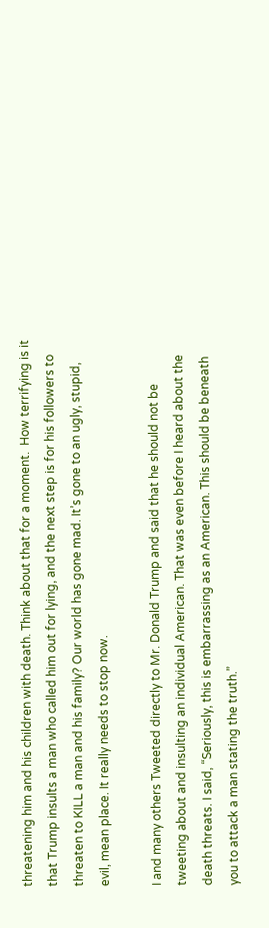threatening him and his children with death. Think about that for a moment.  How terrifying is it that Trump insults a man who called him out for lying, and the next step is for his followers to threaten to KILL a man and his family? Our world has gone mad. It’s gone to an ugly, stupid, evil, mean place. It really needs to stop now.

I and many others Tweeted directly to Mr. Donald Trump and said that he should not be tweeting about and insulting an individual American. That was even before I heard about the death threats. I said, “Seriously, this is embarrassing as an American. This should be beneath you to attack a man stating the truth.”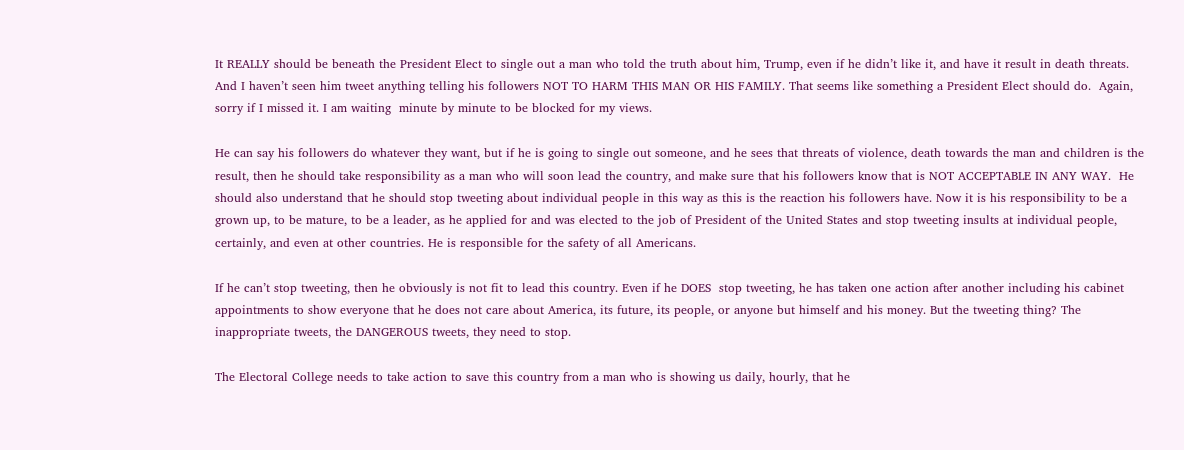It REALLY should be beneath the President Elect to single out a man who told the truth about him, Trump, even if he didn’t like it, and have it result in death threats. And I haven’t seen him tweet anything telling his followers NOT TO HARM THIS MAN OR HIS FAMILY. That seems like something a President Elect should do.  Again, sorry if I missed it. I am waiting  minute by minute to be blocked for my views.

He can say his followers do whatever they want, but if he is going to single out someone, and he sees that threats of violence, death towards the man and children is the result, then he should take responsibility as a man who will soon lead the country, and make sure that his followers know that is NOT ACCEPTABLE IN ANY WAY.  He should also understand that he should stop tweeting about individual people in this way as this is the reaction his followers have. Now it is his responsibility to be a grown up, to be mature, to be a leader, as he applied for and was elected to the job of President of the United States and stop tweeting insults at individual people, certainly, and even at other countries. He is responsible for the safety of all Americans.

If he can’t stop tweeting, then he obviously is not fit to lead this country. Even if he DOES  stop tweeting, he has taken one action after another including his cabinet appointments to show everyone that he does not care about America, its future, its people, or anyone but himself and his money. But the tweeting thing? The inappropriate tweets, the DANGEROUS tweets, they need to stop.

The Electoral College needs to take action to save this country from a man who is showing us daily, hourly, that he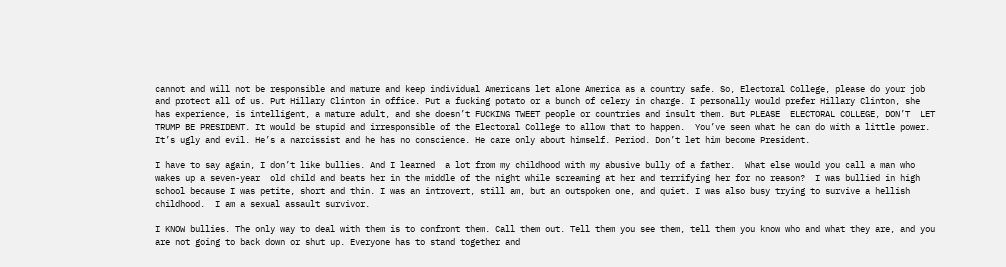cannot and will not be responsible and mature and keep individual Americans let alone America as a country safe. So, Electoral College, please do your job and protect all of us. Put Hillary Clinton in office. Put a fucking potato or a bunch of celery in charge. I personally would prefer Hillary Clinton, she has experience, is intelligent, a mature adult, and she doesn’t FUCKING TWEET people or countries and insult them. But PLEASE  ELECTORAL COLLEGE, DON’T  LET TRUMP BE PRESIDENT. It would be stupid and irresponsible of the Electoral College to allow that to happen.  You’ve seen what he can do with a little power. It’s ugly and evil. He’s a narcissist and he has no conscience. He care only about himself. Period. Don’t let him become President.

I have to say again, I don’t like bullies. And I learned  a lot from my childhood with my abusive bully of a father.  What else would you call a man who wakes up a seven-year  old child and beats her in the middle of the night while screaming at her and terrifying her for no reason?  I was bullied in high school because I was petite, short and thin. I was an introvert, still am, but an outspoken one, and quiet. I was also busy trying to survive a hellish childhood.  I am a sexual assault survivor.

I KNOW bullies. The only way to deal with them is to confront them. Call them out. Tell them you see them, tell them you know who and what they are, and you are not going to back down or shut up. Everyone has to stand together and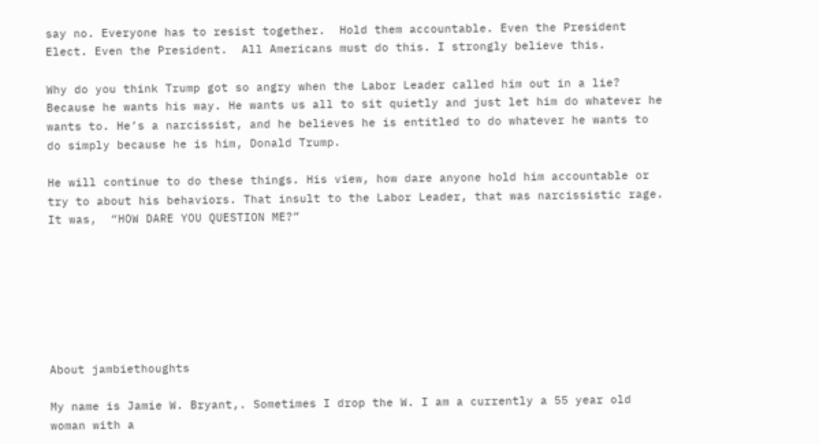say no. Everyone has to resist together.  Hold them accountable. Even the President Elect. Even the President.  All Americans must do this. I strongly believe this.

Why do you think Trump got so angry when the Labor Leader called him out in a lie? Because he wants his way. He wants us all to sit quietly and just let him do whatever he wants to. He’s a narcissist, and he believes he is entitled to do whatever he wants to do simply because he is him, Donald Trump.

He will continue to do these things. His view, how dare anyone hold him accountable or try to about his behaviors. That insult to the Labor Leader, that was narcissistic rage. It was,  “HOW DARE YOU QUESTION ME?”







About jambiethoughts

My name is Jamie W. Bryant,. Sometimes I drop the W. I am a currently a 55 year old woman with a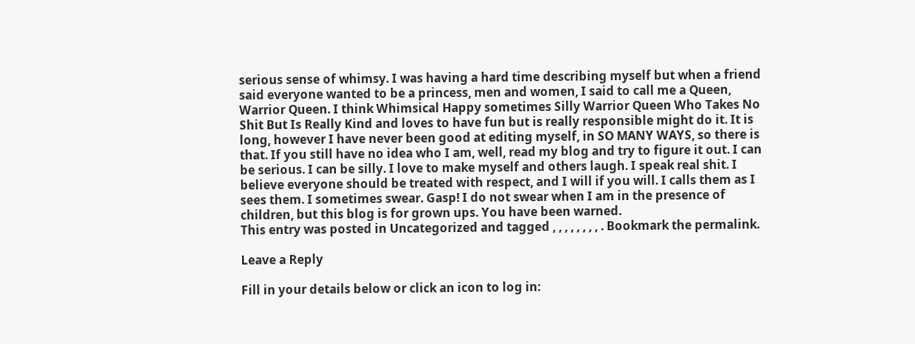serious sense of whimsy. I was having a hard time describing myself but when a friend said everyone wanted to be a princess, men and women, I said to call me a Queen, Warrior Queen. I think Whimsical Happy sometimes Silly Warrior Queen Who Takes No Shit But Is Really Kind and loves to have fun but is really responsible might do it. It is long, however I have never been good at editing myself, in SO MANY WAYS, so there is that. If you still have no idea who I am, well, read my blog and try to figure it out. I can be serious. I can be silly. I love to make myself and others laugh. I speak real shit. I believe everyone should be treated with respect, and I will if you will. I calls them as I sees them. I sometimes swear. Gasp! I do not swear when I am in the presence of children, but this blog is for grown ups. You have been warned.
This entry was posted in Uncategorized and tagged , , , , , , , , . Bookmark the permalink.

Leave a Reply

Fill in your details below or click an icon to log in: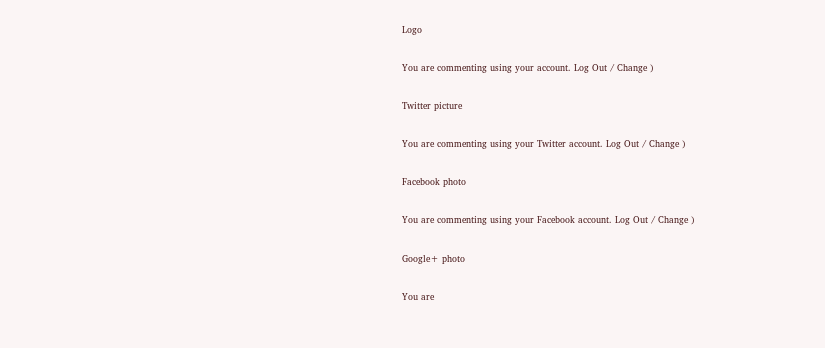Logo

You are commenting using your account. Log Out / Change )

Twitter picture

You are commenting using your Twitter account. Log Out / Change )

Facebook photo

You are commenting using your Facebook account. Log Out / Change )

Google+ photo

You are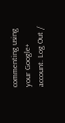commenting using your Google+ account. Log Out /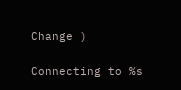Change )

Connecting to %s